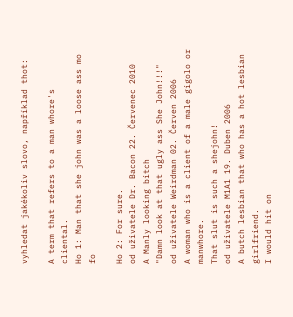vyhledat jakékoliv slovo, například thot:

A term that refers to a man whore's cliental.
Ho 1: Man that she john was a loose ass mo fo

Ho 2: For sure.
od uživatele Dr. Bacon 22. Červenec 2010
A Manly looking bitch
"Damn look at that ugly ass She John!!!"
od uživatele Weirdman 02. Červen 2006
A woman who is a client of a male gigolo or manwhore.
That slut is such a shejohn!
od uživatele M1A1 19. Duben 2006
A butch lesbian that who has a hot lesbian girlfriend.
I would hit on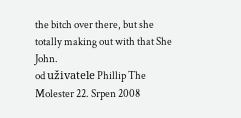the bitch over there, but she totally making out with that She John.
od uživatele Phillip The Molester 22. Srpen 2008